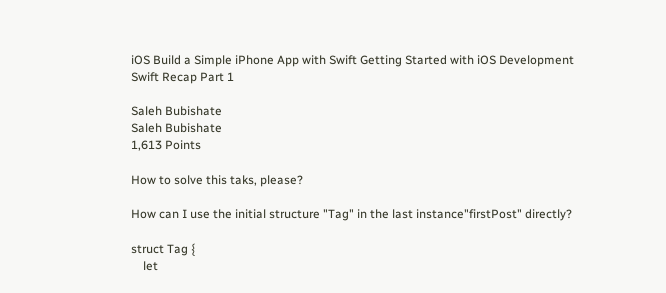iOS Build a Simple iPhone App with Swift Getting Started with iOS Development Swift Recap Part 1

Saleh Bubishate
Saleh Bubishate
1,613 Points

How to solve this taks, please?

How can I use the initial structure "Tag" in the last instance"firstPost" directly?

struct Tag {
    let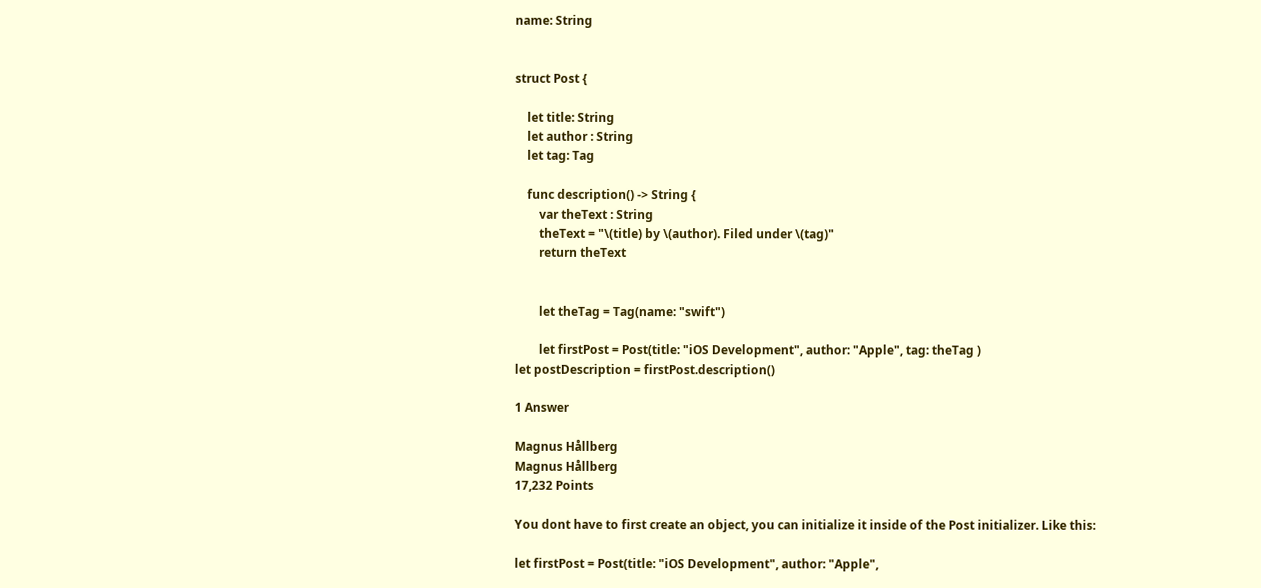name: String


struct Post {

    let title: String
    let author : String
    let tag: Tag

    func description() -> String {
        var theText : String
        theText = "\(title) by \(author). Filed under \(tag)"
        return theText


        let theTag = Tag(name: "swift")

        let firstPost = Post(title: "iOS Development", author: "Apple", tag: theTag )
let postDescription = firstPost.description()

1 Answer

Magnus Hållberg
Magnus Hållberg
17,232 Points

You dont have to first create an object, you can initialize it inside of the Post initializer. Like this:

let firstPost = Post(title: "iOS Development", author: "Apple",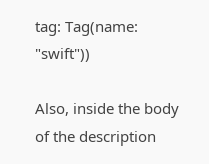tag: Tag(name: "swift"))

Also, inside the body of the description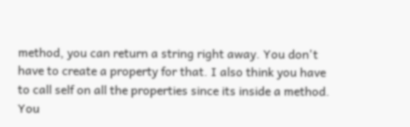method, you can return a string right away. You don't have to create a property for that. I also think you have to call self on all the properties since its inside a method. You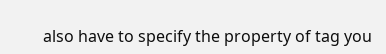also have to specify the property of tag you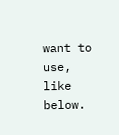want to use, like below.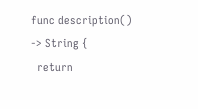func description() -> String {
  return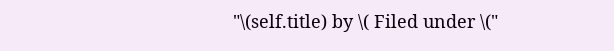"\(self.title) by \( Filed under \("